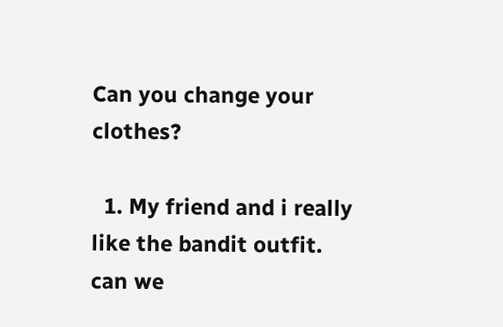Can you change your clothes?

  1. My friend and i really like the bandit outfit. can we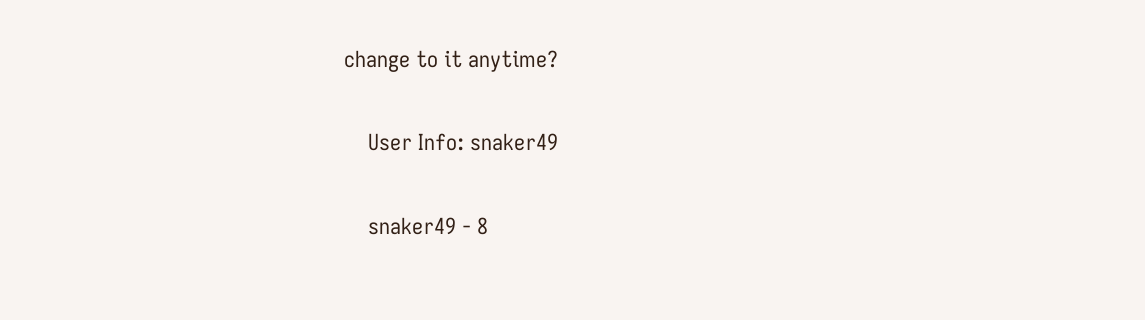change to it anytime?

    User Info: snaker49

    snaker49 - 8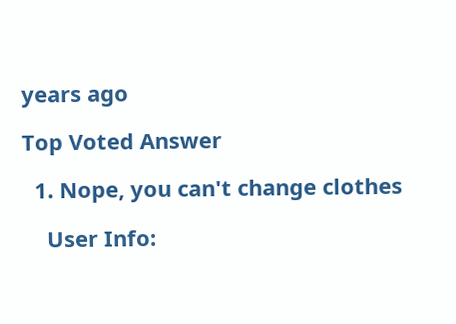years ago

Top Voted Answer

  1. Nope, you can't change clothes

    User Info: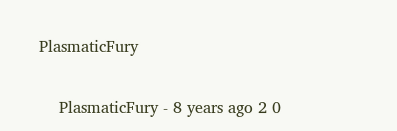PlasmaticFury

    PlasmaticFury - 8 years ago 2 0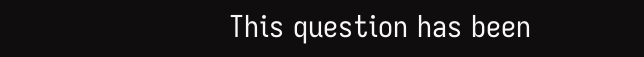This question has been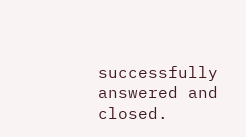successfully answered and closed.